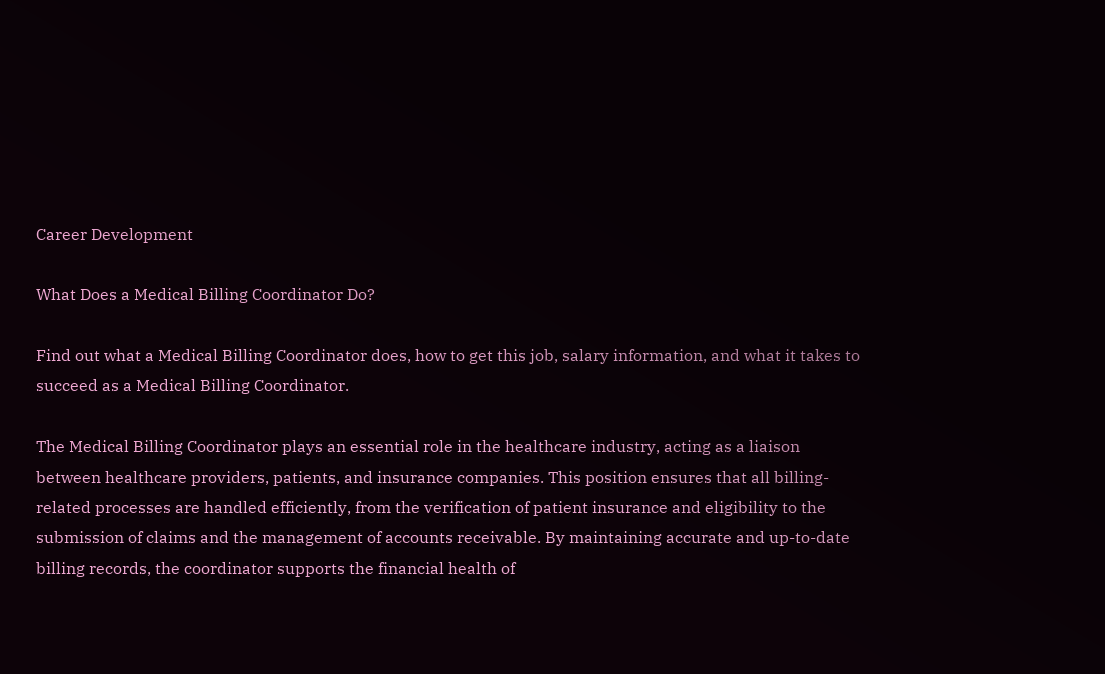Career Development

What Does a Medical Billing Coordinator Do?

Find out what a Medical Billing Coordinator does, how to get this job, salary information, and what it takes to succeed as a Medical Billing Coordinator.

The Medical Billing Coordinator plays an essential role in the healthcare industry, acting as a liaison between healthcare providers, patients, and insurance companies. This position ensures that all billing-related processes are handled efficiently, from the verification of patient insurance and eligibility to the submission of claims and the management of accounts receivable. By maintaining accurate and up-to-date billing records, the coordinator supports the financial health of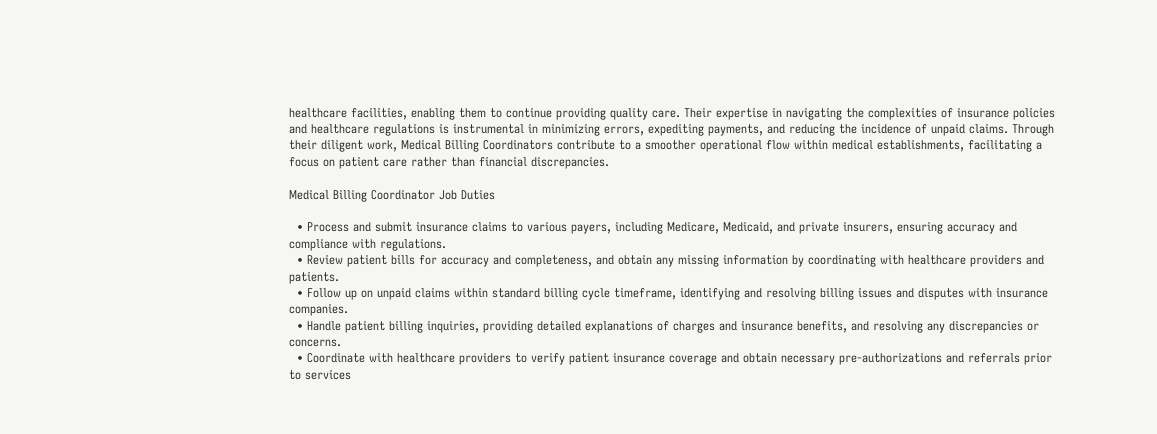healthcare facilities, enabling them to continue providing quality care. Their expertise in navigating the complexities of insurance policies and healthcare regulations is instrumental in minimizing errors, expediting payments, and reducing the incidence of unpaid claims. Through their diligent work, Medical Billing Coordinators contribute to a smoother operational flow within medical establishments, facilitating a focus on patient care rather than financial discrepancies.

Medical Billing Coordinator Job Duties

  • Process and submit insurance claims to various payers, including Medicare, Medicaid, and private insurers, ensuring accuracy and compliance with regulations.
  • Review patient bills for accuracy and completeness, and obtain any missing information by coordinating with healthcare providers and patients.
  • Follow up on unpaid claims within standard billing cycle timeframe, identifying and resolving billing issues and disputes with insurance companies.
  • Handle patient billing inquiries, providing detailed explanations of charges and insurance benefits, and resolving any discrepancies or concerns.
  • Coordinate with healthcare providers to verify patient insurance coverage and obtain necessary pre-authorizations and referrals prior to services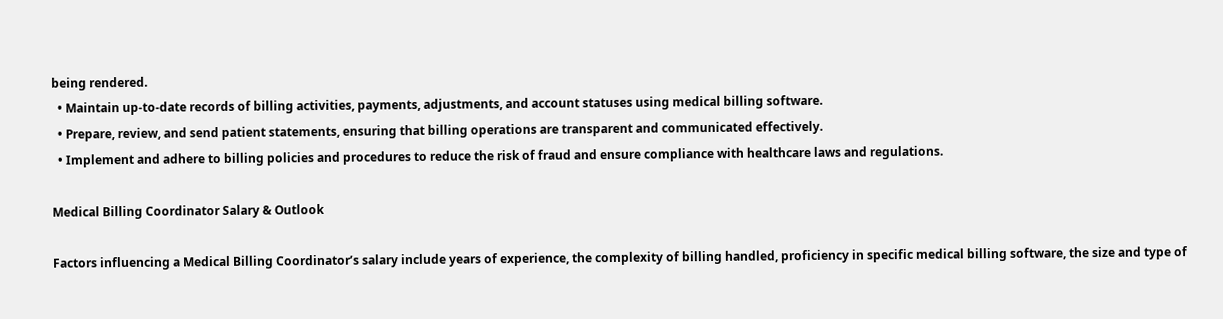being rendered.
  • Maintain up-to-date records of billing activities, payments, adjustments, and account statuses using medical billing software.
  • Prepare, review, and send patient statements, ensuring that billing operations are transparent and communicated effectively.
  • Implement and adhere to billing policies and procedures to reduce the risk of fraud and ensure compliance with healthcare laws and regulations.

Medical Billing Coordinator Salary & Outlook

Factors influencing a Medical Billing Coordinator’s salary include years of experience, the complexity of billing handled, proficiency in specific medical billing software, the size and type of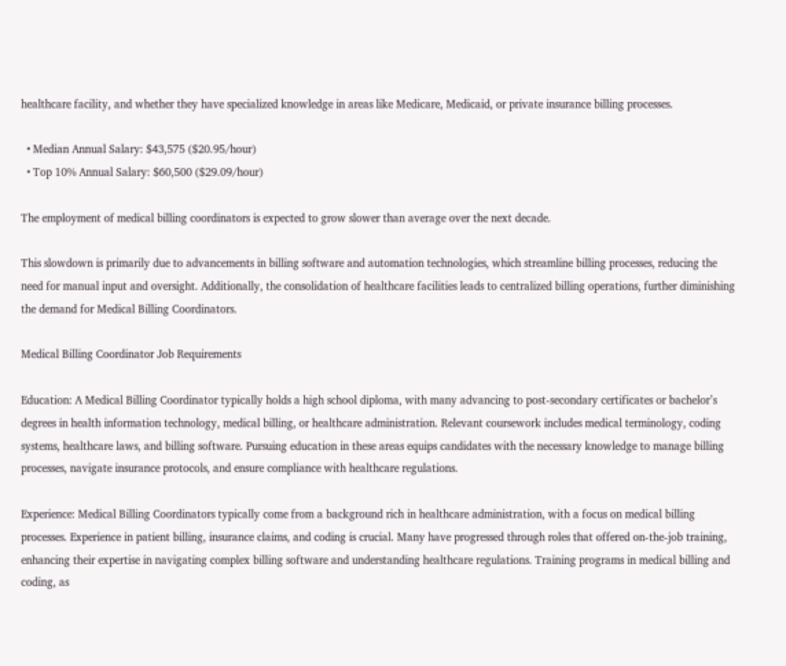healthcare facility, and whether they have specialized knowledge in areas like Medicare, Medicaid, or private insurance billing processes.

  • Median Annual Salary: $43,575 ($20.95/hour)
  • Top 10% Annual Salary: $60,500 ($29.09/hour)

The employment of medical billing coordinators is expected to grow slower than average over the next decade.

This slowdown is primarily due to advancements in billing software and automation technologies, which streamline billing processes, reducing the need for manual input and oversight. Additionally, the consolidation of healthcare facilities leads to centralized billing operations, further diminishing the demand for Medical Billing Coordinators.

Medical Billing Coordinator Job Requirements

Education: A Medical Billing Coordinator typically holds a high school diploma, with many advancing to post-secondary certificates or bachelor’s degrees in health information technology, medical billing, or healthcare administration. Relevant coursework includes medical terminology, coding systems, healthcare laws, and billing software. Pursuing education in these areas equips candidates with the necessary knowledge to manage billing processes, navigate insurance protocols, and ensure compliance with healthcare regulations.

Experience: Medical Billing Coordinators typically come from a background rich in healthcare administration, with a focus on medical billing processes. Experience in patient billing, insurance claims, and coding is crucial. Many have progressed through roles that offered on-the-job training, enhancing their expertise in navigating complex billing software and understanding healthcare regulations. Training programs in medical billing and coding, as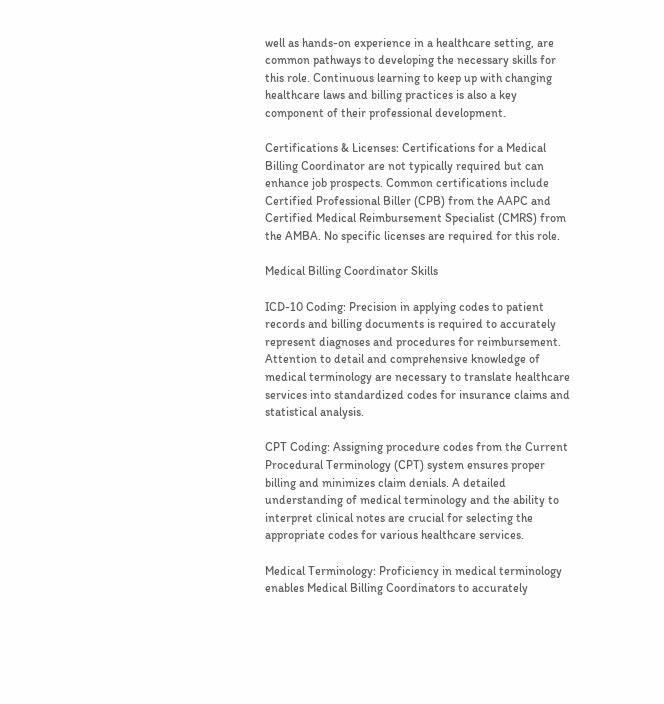well as hands-on experience in a healthcare setting, are common pathways to developing the necessary skills for this role. Continuous learning to keep up with changing healthcare laws and billing practices is also a key component of their professional development.

Certifications & Licenses: Certifications for a Medical Billing Coordinator are not typically required but can enhance job prospects. Common certifications include Certified Professional Biller (CPB) from the AAPC and Certified Medical Reimbursement Specialist (CMRS) from the AMBA. No specific licenses are required for this role.

Medical Billing Coordinator Skills

ICD-10 Coding: Precision in applying codes to patient records and billing documents is required to accurately represent diagnoses and procedures for reimbursement. Attention to detail and comprehensive knowledge of medical terminology are necessary to translate healthcare services into standardized codes for insurance claims and statistical analysis.

CPT Coding: Assigning procedure codes from the Current Procedural Terminology (CPT) system ensures proper billing and minimizes claim denials. A detailed understanding of medical terminology and the ability to interpret clinical notes are crucial for selecting the appropriate codes for various healthcare services.

Medical Terminology: Proficiency in medical terminology enables Medical Billing Coordinators to accurately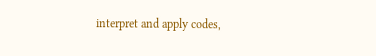interpret and apply codes,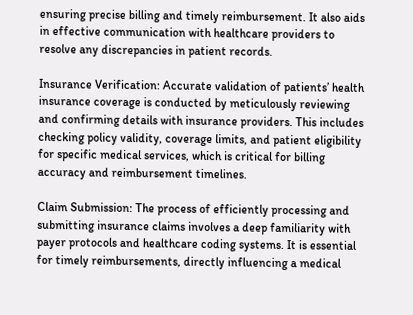ensuring precise billing and timely reimbursement. It also aids in effective communication with healthcare providers to resolve any discrepancies in patient records.

Insurance Verification: Accurate validation of patients’ health insurance coverage is conducted by meticulously reviewing and confirming details with insurance providers. This includes checking policy validity, coverage limits, and patient eligibility for specific medical services, which is critical for billing accuracy and reimbursement timelines.

Claim Submission: The process of efficiently processing and submitting insurance claims involves a deep familiarity with payer protocols and healthcare coding systems. It is essential for timely reimbursements, directly influencing a medical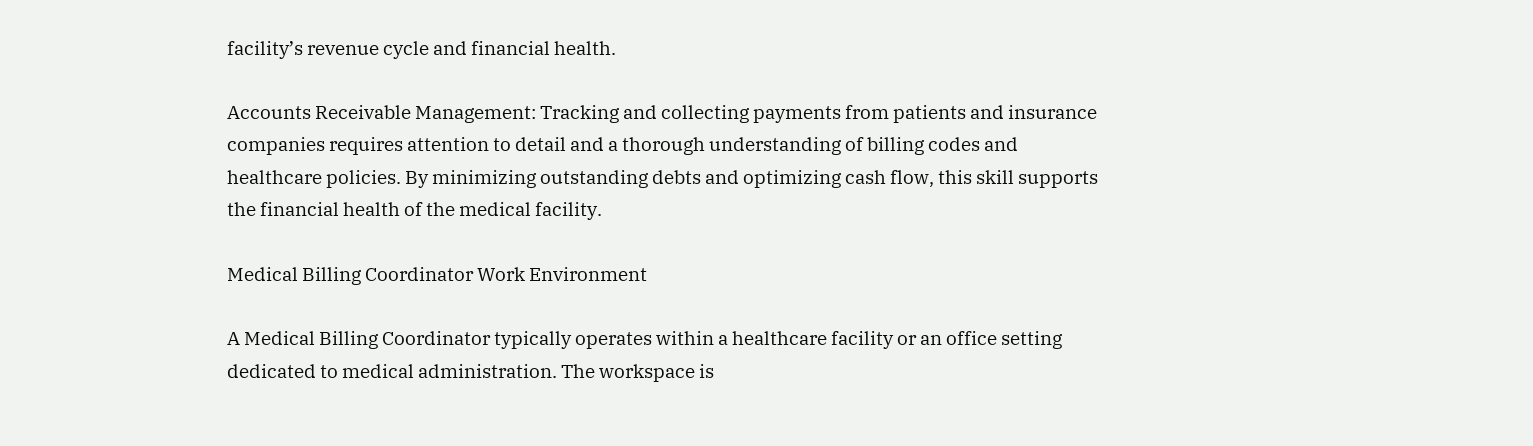facility’s revenue cycle and financial health.

Accounts Receivable Management: Tracking and collecting payments from patients and insurance companies requires attention to detail and a thorough understanding of billing codes and healthcare policies. By minimizing outstanding debts and optimizing cash flow, this skill supports the financial health of the medical facility.

Medical Billing Coordinator Work Environment

A Medical Billing Coordinator typically operates within a healthcare facility or an office setting dedicated to medical administration. The workspace is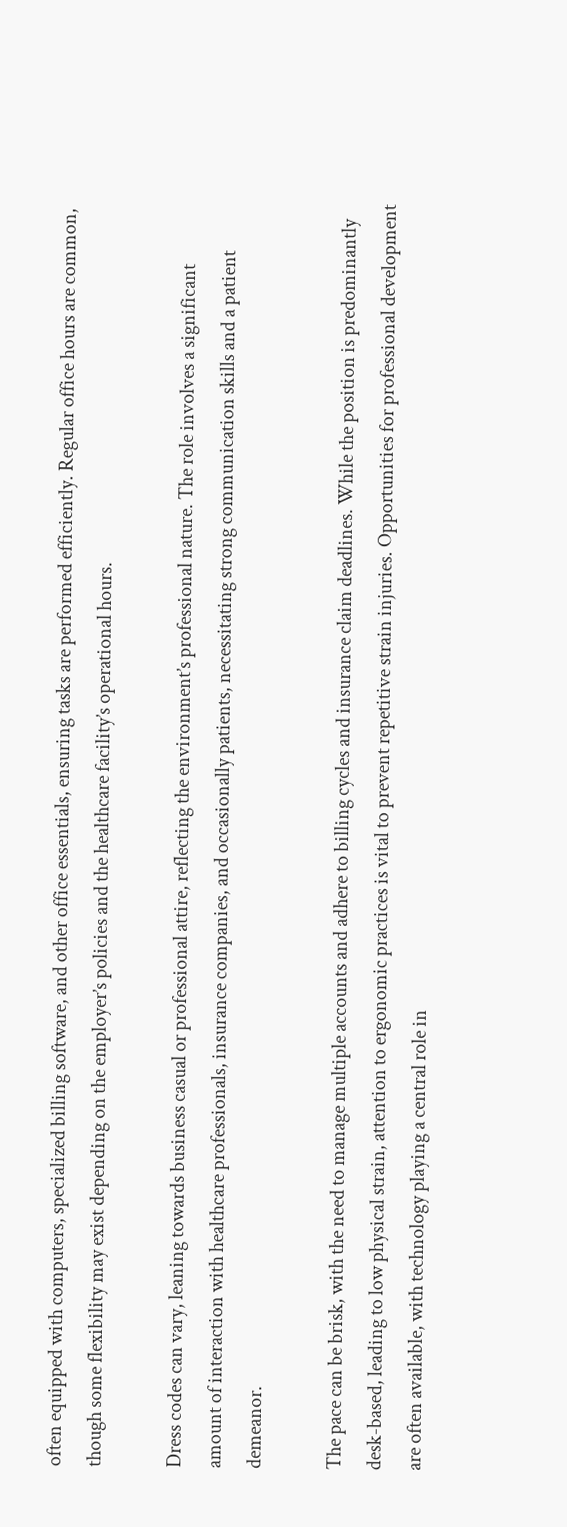often equipped with computers, specialized billing software, and other office essentials, ensuring tasks are performed efficiently. Regular office hours are common, though some flexibility may exist depending on the employer’s policies and the healthcare facility’s operational hours.

Dress codes can vary, leaning towards business casual or professional attire, reflecting the environment’s professional nature. The role involves a significant amount of interaction with healthcare professionals, insurance companies, and occasionally patients, necessitating strong communication skills and a patient demeanor.

The pace can be brisk, with the need to manage multiple accounts and adhere to billing cycles and insurance claim deadlines. While the position is predominantly desk-based, leading to low physical strain, attention to ergonomic practices is vital to prevent repetitive strain injuries. Opportunities for professional development are often available, with technology playing a central role in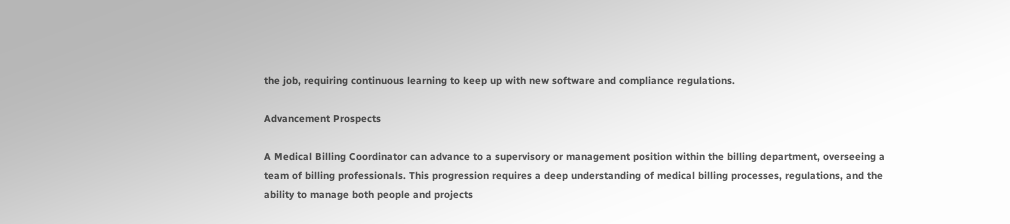the job, requiring continuous learning to keep up with new software and compliance regulations.

Advancement Prospects

A Medical Billing Coordinator can advance to a supervisory or management position within the billing department, overseeing a team of billing professionals. This progression requires a deep understanding of medical billing processes, regulations, and the ability to manage both people and projects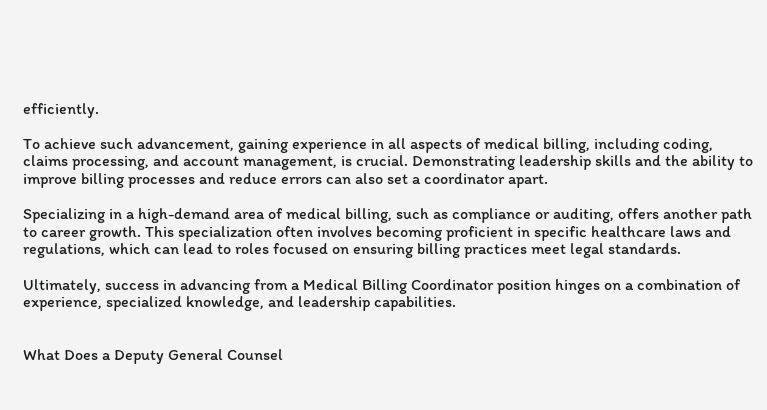efficiently.

To achieve such advancement, gaining experience in all aspects of medical billing, including coding, claims processing, and account management, is crucial. Demonstrating leadership skills and the ability to improve billing processes and reduce errors can also set a coordinator apart.

Specializing in a high-demand area of medical billing, such as compliance or auditing, offers another path to career growth. This specialization often involves becoming proficient in specific healthcare laws and regulations, which can lead to roles focused on ensuring billing practices meet legal standards.

Ultimately, success in advancing from a Medical Billing Coordinator position hinges on a combination of experience, specialized knowledge, and leadership capabilities.


What Does a Deputy General Counsel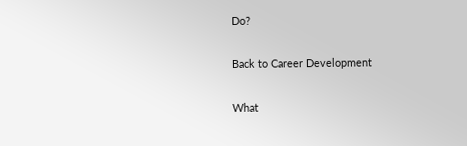Do?

Back to Career Development

What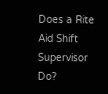Does a Rite Aid Shift Supervisor Do?